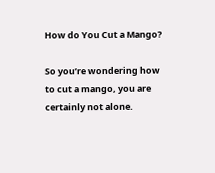How do You Cut a Mango?

So you’re wondering how to cut a mango, you are certainly not alone.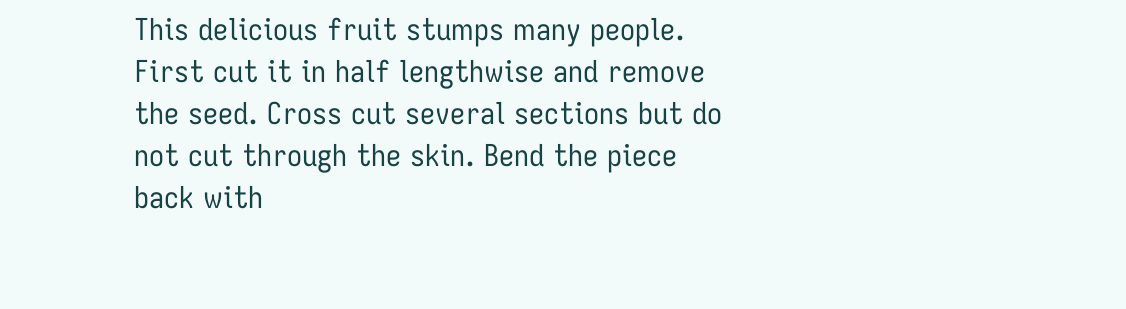This delicious fruit stumps many people. First cut it in half lengthwise and remove the seed. Cross cut several sections but do not cut through the skin. Bend the piece back with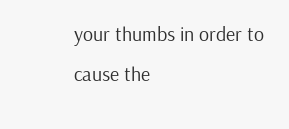your thumbs in order to cause the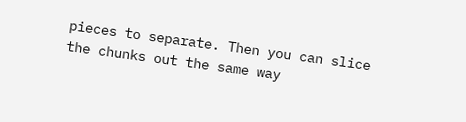pieces to separate. Then you can slice the chunks out the same way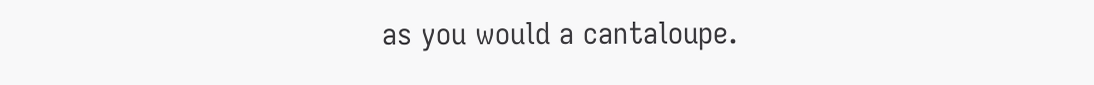as you would a cantaloupe.